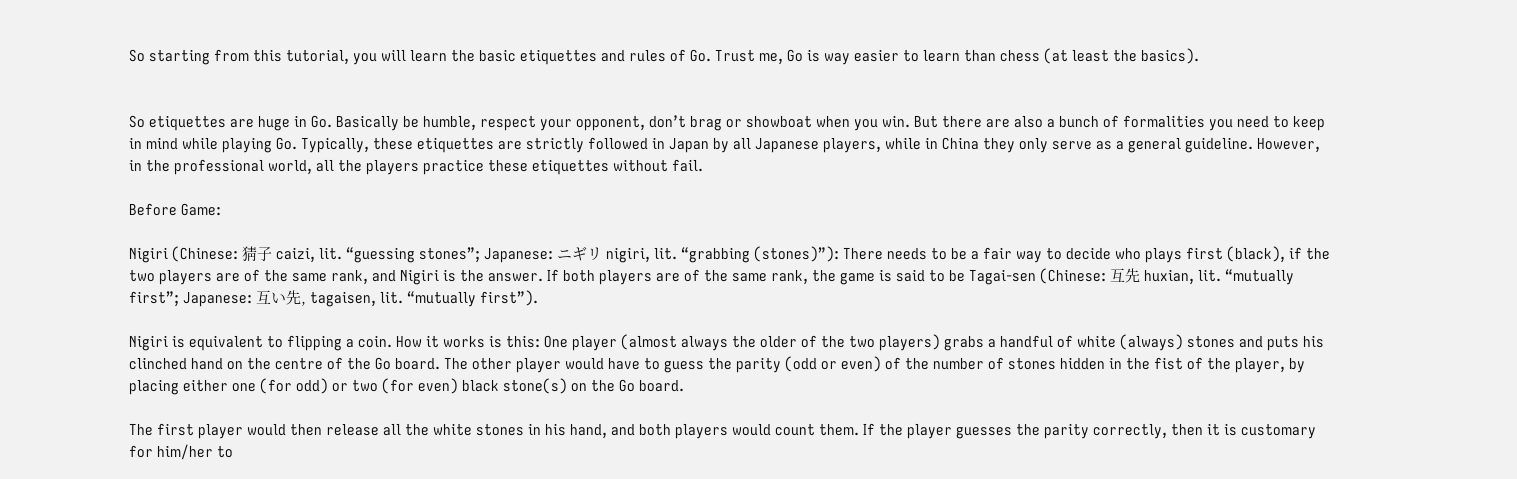So starting from this tutorial, you will learn the basic etiquettes and rules of Go. Trust me, Go is way easier to learn than chess (at least the basics).


So etiquettes are huge in Go. Basically be humble, respect your opponent, don’t brag or showboat when you win. But there are also a bunch of formalities you need to keep in mind while playing Go. Typically, these etiquettes are strictly followed in Japan by all Japanese players, while in China they only serve as a general guideline. However, in the professional world, all the players practice these etiquettes without fail.

Before Game:

Nigiri (Chinese: 猜子 caizi, lit. “guessing stones”; Japanese: ニギリ nigiri, lit. “grabbing (stones)”): There needs to be a fair way to decide who plays first (black), if the two players are of the same rank, and Nigiri is the answer. If both players are of the same rank, the game is said to be Tagai-sen (Chinese: 互先 huxian, lit. “mutually first”; Japanese: 互い先, tagaisen, lit. “mutually first”).

Nigiri is equivalent to flipping a coin. How it works is this: One player (almost always the older of the two players) grabs a handful of white (always) stones and puts his clinched hand on the centre of the Go board. The other player would have to guess the parity (odd or even) of the number of stones hidden in the fist of the player, by placing either one (for odd) or two (for even) black stone(s) on the Go board.

The first player would then release all the white stones in his hand, and both players would count them. If the player guesses the parity correctly, then it is customary for him/her to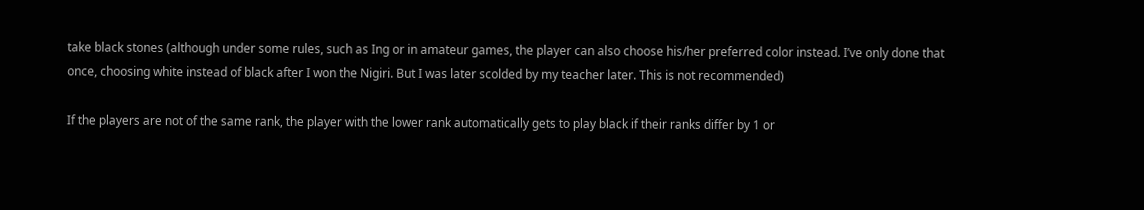take black stones (although under some rules, such as Ing or in amateur games, the player can also choose his/her preferred color instead. I’ve only done that once, choosing white instead of black after I won the Nigiri. But I was later scolded by my teacher later. This is not recommended)

If the players are not of the same rank, the player with the lower rank automatically gets to play black if their ranks differ by 1 or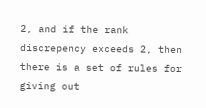2, and if the rank discrepency exceeds 2, then there is a set of rules for giving out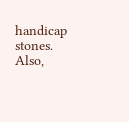handicap stones. Also,